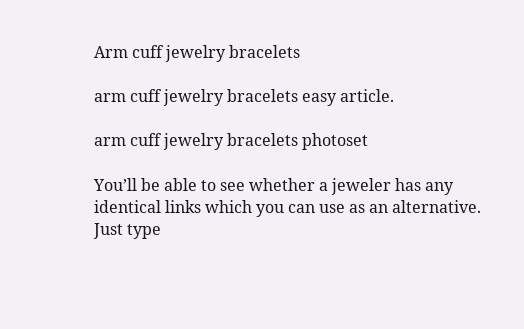Arm cuff jewelry bracelets

arm cuff jewelry bracelets easy article.

arm cuff jewelry bracelets photoset

You’ll be able to see whether a jeweler has any identical links which you can use as an alternative. Just type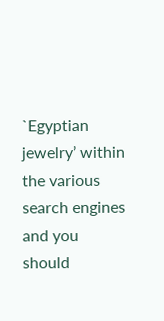`Egyptian jewelry’ within the various search engines and you should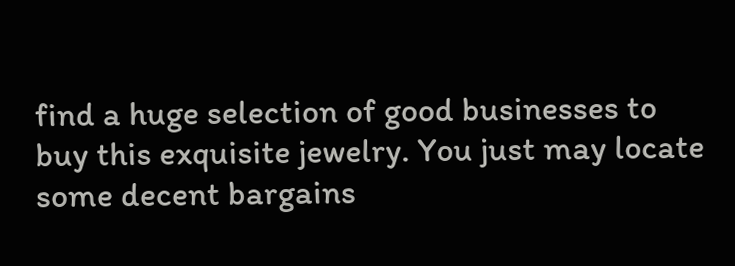find a huge selection of good businesses to buy this exquisite jewelry. You just may locate some decent bargains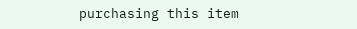purchasing this item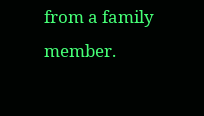from a family member.